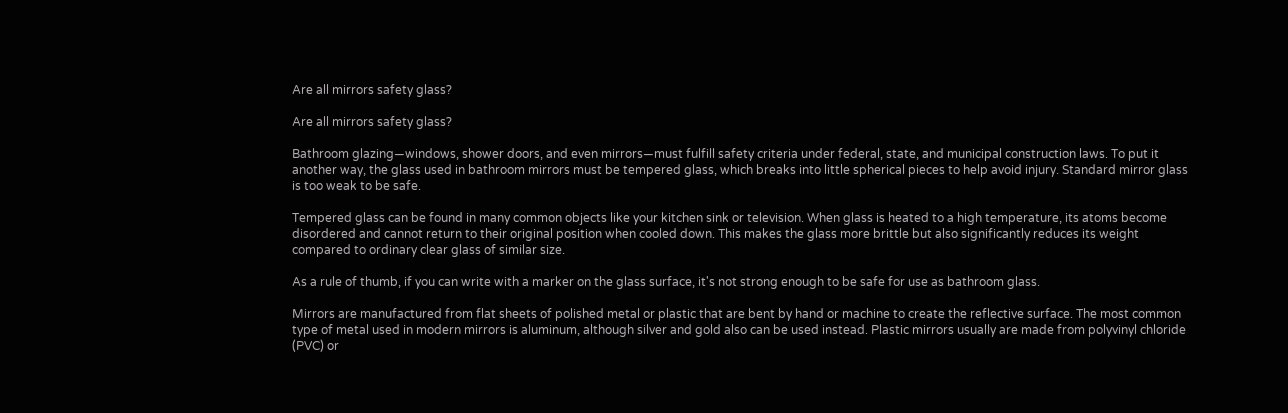Are all mirrors safety glass?

Are all mirrors safety glass?

Bathroom glazing—windows, shower doors, and even mirrors—must fulfill safety criteria under federal, state, and municipal construction laws. To put it another way, the glass used in bathroom mirrors must be tempered glass, which breaks into little spherical pieces to help avoid injury. Standard mirror glass is too weak to be safe.

Tempered glass can be found in many common objects like your kitchen sink or television. When glass is heated to a high temperature, its atoms become disordered and cannot return to their original position when cooled down. This makes the glass more brittle but also significantly reduces its weight compared to ordinary clear glass of similar size.

As a rule of thumb, if you can write with a marker on the glass surface, it's not strong enough to be safe for use as bathroom glass.

Mirrors are manufactured from flat sheets of polished metal or plastic that are bent by hand or machine to create the reflective surface. The most common type of metal used in modern mirrors is aluminum, although silver and gold also can be used instead. Plastic mirrors usually are made from polyvinyl chloride (PVC) or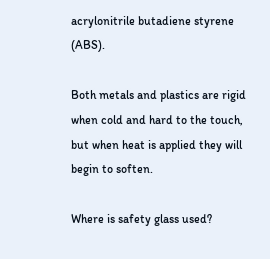acrylonitrile butadiene styrene (ABS).

Both metals and plastics are rigid when cold and hard to the touch, but when heat is applied they will begin to soften.

Where is safety glass used?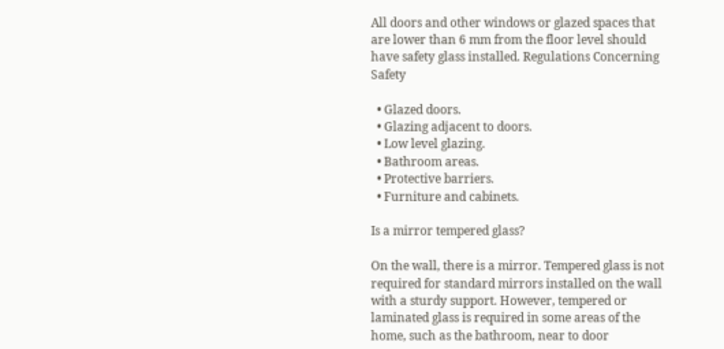All doors and other windows or glazed spaces that are lower than 6 mm from the floor level should have safety glass installed. Regulations Concerning Safety

  • Glazed doors.
  • Glazing adjacent to doors.
  • Low level glazing.
  • Bathroom areas.
  • Protective barriers.
  • Furniture and cabinets.

Is a mirror tempered glass?

On the wall, there is a mirror. Tempered glass is not required for standard mirrors installed on the wall with a sturdy support. However, tempered or laminated glass is required in some areas of the home, such as the bathroom, near to door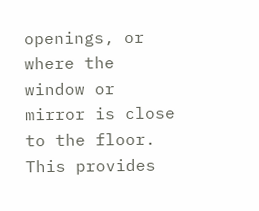openings, or where the window or mirror is close to the floor. This provides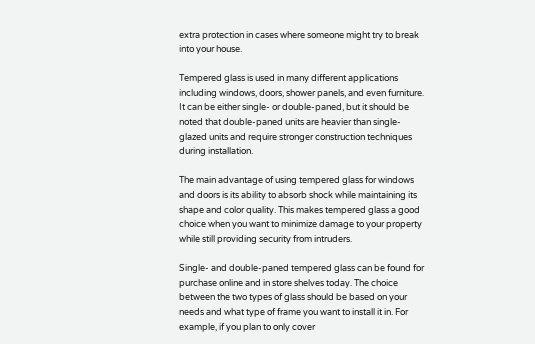extra protection in cases where someone might try to break into your house.

Tempered glass is used in many different applications including windows, doors, shower panels, and even furniture. It can be either single- or double-paned, but it should be noted that double-paned units are heavier than single-glazed units and require stronger construction techniques during installation.

The main advantage of using tempered glass for windows and doors is its ability to absorb shock while maintaining its shape and color quality. This makes tempered glass a good choice when you want to minimize damage to your property while still providing security from intruders.

Single- and double-paned tempered glass can be found for purchase online and in store shelves today. The choice between the two types of glass should be based on your needs and what type of frame you want to install it in. For example, if you plan to only cover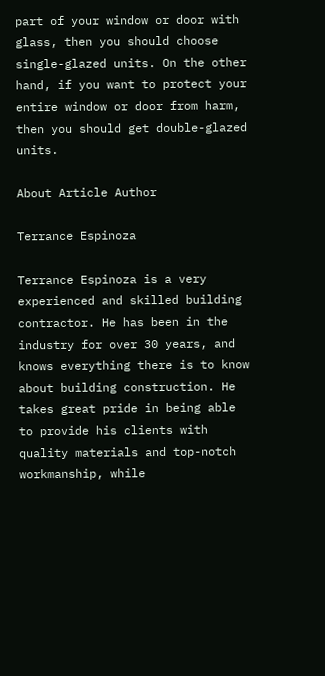part of your window or door with glass, then you should choose single-glazed units. On the other hand, if you want to protect your entire window or door from harm, then you should get double-glazed units.

About Article Author

Terrance Espinoza

Terrance Espinoza is a very experienced and skilled building contractor. He has been in the industry for over 30 years, and knows everything there is to know about building construction. He takes great pride in being able to provide his clients with quality materials and top-notch workmanship, while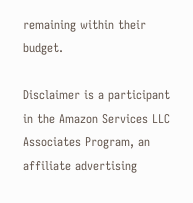remaining within their budget.

Disclaimer is a participant in the Amazon Services LLC Associates Program, an affiliate advertising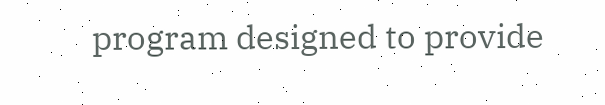program designed to provide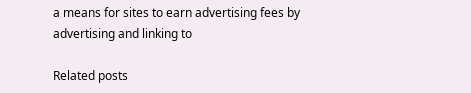a means for sites to earn advertising fees by advertising and linking to

Related posts